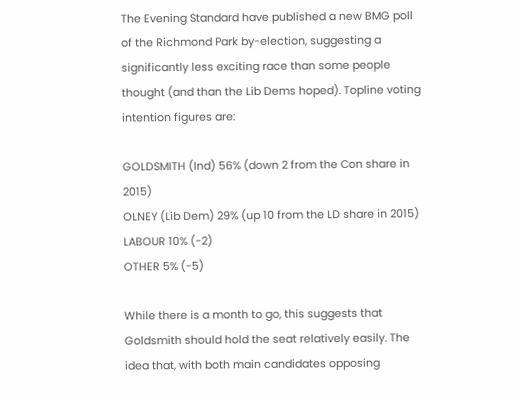The Evening Standard have published a new BMG poll of the Richmond Park by-election, suggesting a significantly less exciting race than some people thought (and than the Lib Dems hoped). Topline voting intention figures are:

GOLDSMITH (Ind) 56% (down 2 from the Con share in 2015)
OLNEY (Lib Dem) 29% (up 10 from the LD share in 2015)
LABOUR 10% (-2)
OTHER 5% (-5)

While there is a month to go, this suggests that Goldsmith should hold the seat relatively easily. The idea that, with both main candidates opposing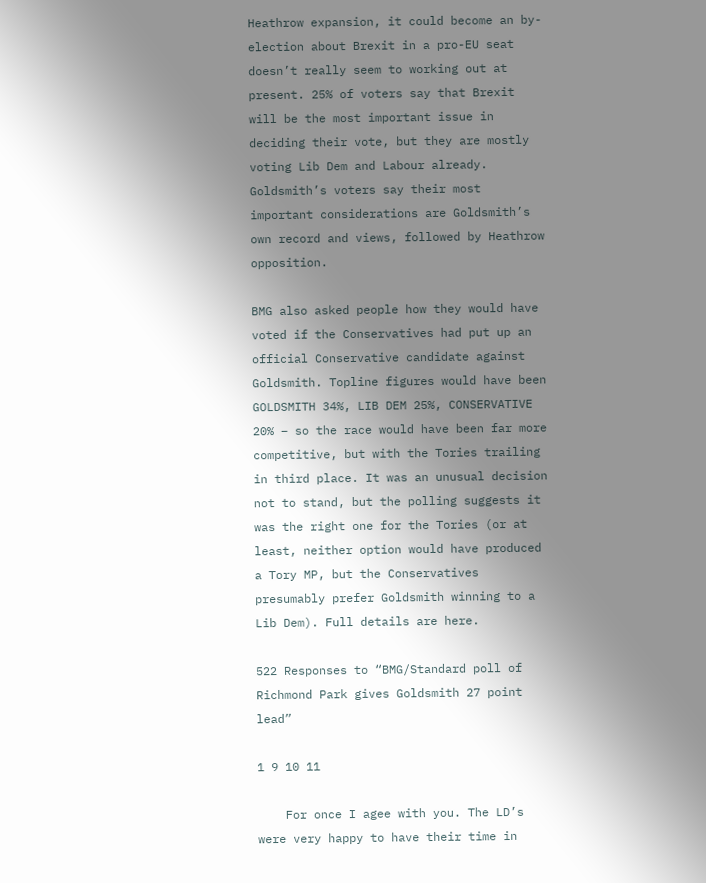Heathrow expansion, it could become an by-election about Brexit in a pro-EU seat doesn’t really seem to working out at present. 25% of voters say that Brexit will be the most important issue in deciding their vote, but they are mostly voting Lib Dem and Labour already. Goldsmith’s voters say their most important considerations are Goldsmith’s own record and views, followed by Heathrow opposition.

BMG also asked people how they would have voted if the Conservatives had put up an official Conservative candidate against Goldsmith. Topline figures would have been GOLDSMITH 34%, LIB DEM 25%, CONSERVATIVE 20% – so the race would have been far more competitive, but with the Tories trailing in third place. It was an unusual decision not to stand, but the polling suggests it was the right one for the Tories (or at least, neither option would have produced a Tory MP, but the Conservatives presumably prefer Goldsmith winning to a Lib Dem). Full details are here.

522 Responses to “BMG/Standard poll of Richmond Park gives Goldsmith 27 point lead”

1 9 10 11

    For once I agee with you. The LD’s were very happy to have their time in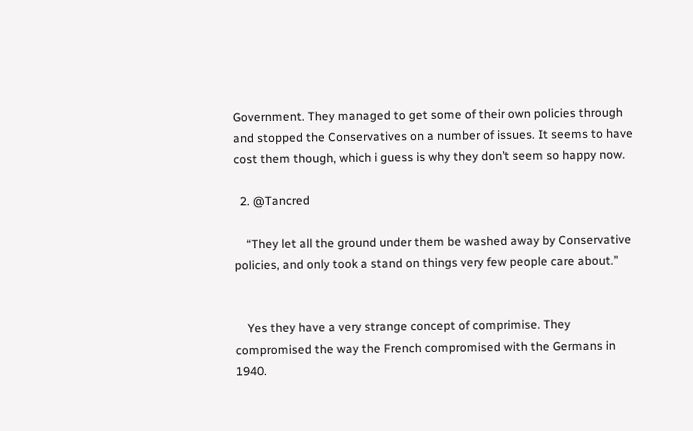Government. They managed to get some of their own policies through and stopped the Conservatives on a number of issues. It seems to have cost them though, which i guess is why they don’t seem so happy now.

  2. @Tancred

    “They let all the ground under them be washed away by Conservative policies, and only took a stand on things very few people care about.”


    Yes they have a very strange concept of comprimise. They compromised the way the French compromised with the Germans in 1940.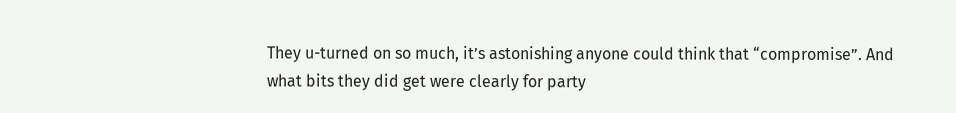They u-turned on so much, it’s astonishing anyone could think that “compromise”. And what bits they did get were clearly for party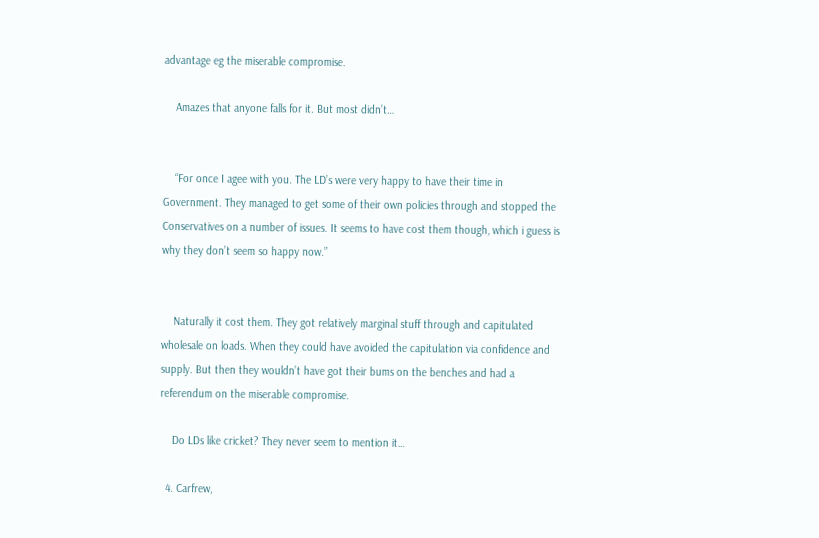advantage eg the miserable compromise.

    Amazes that anyone falls for it. But most didn’t…


    “For once I agee with you. The LD’s were very happy to have their time in Government. They managed to get some of their own policies through and stopped the Conservatives on a number of issues. It seems to have cost them though, which i guess is why they don’t seem so happy now.”


    Naturally it cost them. They got relatively marginal stuff through and capitulated wholesale on loads. When they could have avoided the capitulation via confidence and supply. But then they wouldn’t have got their bums on the benches and had a referendum on the miserable compromise.

    Do LDs like cricket? They never seem to mention it…

  4. Carfrew,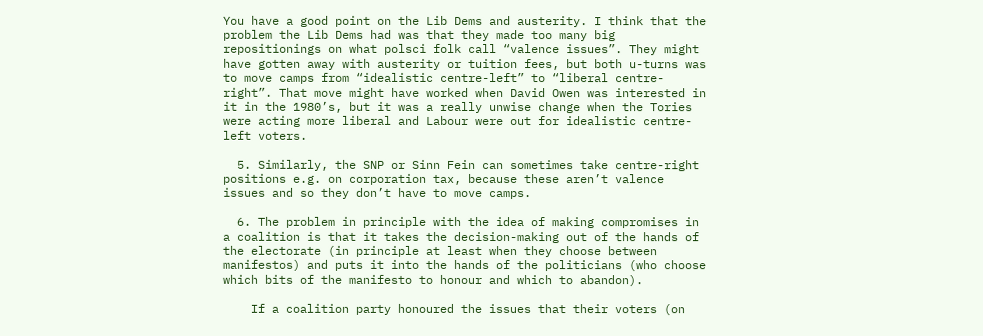You have a good point on the Lib Dems and austerity. I think that the problem the Lib Dems had was that they made too many big repositionings on what polsci folk call “valence issues”. They might have gotten away with austerity or tuition fees, but both u-turns was to move camps from “idealistic centre-left” to “liberal centre-right”. That move might have worked when David Owen was interested in it in the 1980’s, but it was a really unwise change when the Tories were acting more liberal and Labour were out for idealistic centre-left voters.

  5. Similarly, the SNP or Sinn Fein can sometimes take centre-right positions e.g. on corporation tax, because these aren’t valence issues and so they don’t have to move camps.

  6. The problem in principle with the idea of making compromises in a coalition is that it takes the decision-making out of the hands of the electorate (in principle at least when they choose between manifestos) and puts it into the hands of the politicians (who choose which bits of the manifesto to honour and which to abandon).

    If a coalition party honoured the issues that their voters (on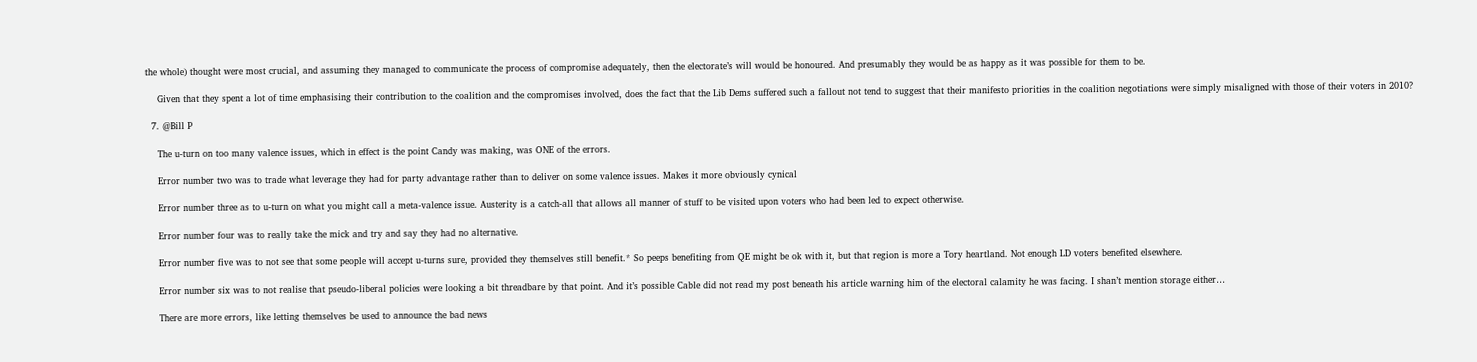the whole) thought were most crucial, and assuming they managed to communicate the process of compromise adequately, then the electorate’s will would be honoured. And presumably they would be as happy as it was possible for them to be.

    Given that they spent a lot of time emphasising their contribution to the coalition and the compromises involved, does the fact that the Lib Dems suffered such a fallout not tend to suggest that their manifesto priorities in the coalition negotiations were simply misaligned with those of their voters in 2010?

  7. @Bill P

    The u-turn on too many valence issues, which in effect is the point Candy was making, was ONE of the errors.

    Error number two was to trade what leverage they had for party advantage rather than to deliver on some valence issues. Makes it more obviously cynical

    Error number three as to u-turn on what you might call a meta-valence issue. Austerity is a catch-all that allows all manner of stuff to be visited upon voters who had been led to expect otherwise.

    Error number four was to really take the mick and try and say they had no alternative.

    Error number five was to not see that some people will accept u-turns sure, provided they themselves still benefit.* So peeps benefiting from QE might be ok with it, but that region is more a Tory heartland. Not enough LD voters benefited elsewhere.

    Error number six was to not realise that pseudo-liberal policies were looking a bit threadbare by that point. And it’s possible Cable did not read my post beneath his article warning him of the electoral calamity he was facing. I shan’t mention storage either…

    There are more errors, like letting themselves be used to announce the bad news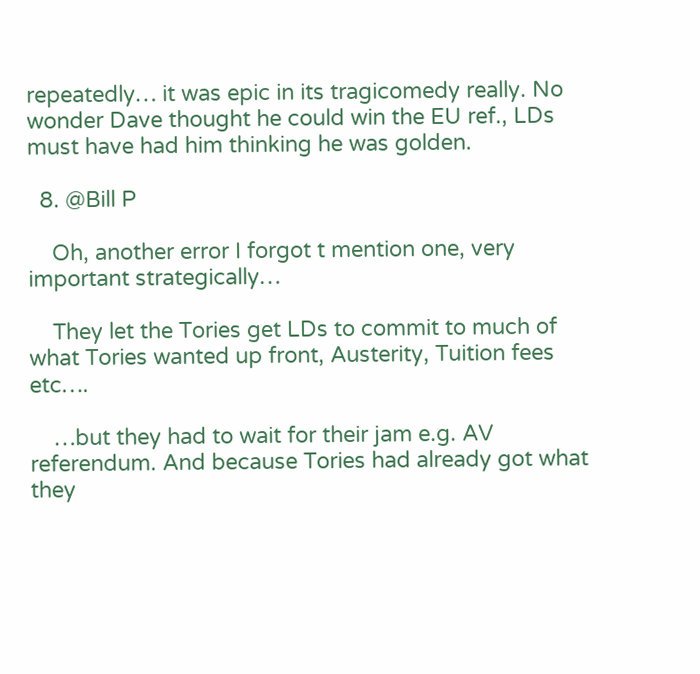repeatedly… it was epic in its tragicomedy really. No wonder Dave thought he could win the EU ref., LDs must have had him thinking he was golden.

  8. @Bill P

    Oh, another error I forgot t mention one, very important strategically…

    They let the Tories get LDs to commit to much of what Tories wanted up front, Austerity, Tuition fees etc….

    …but they had to wait for their jam e.g. AV referendum. And because Tories had already got what they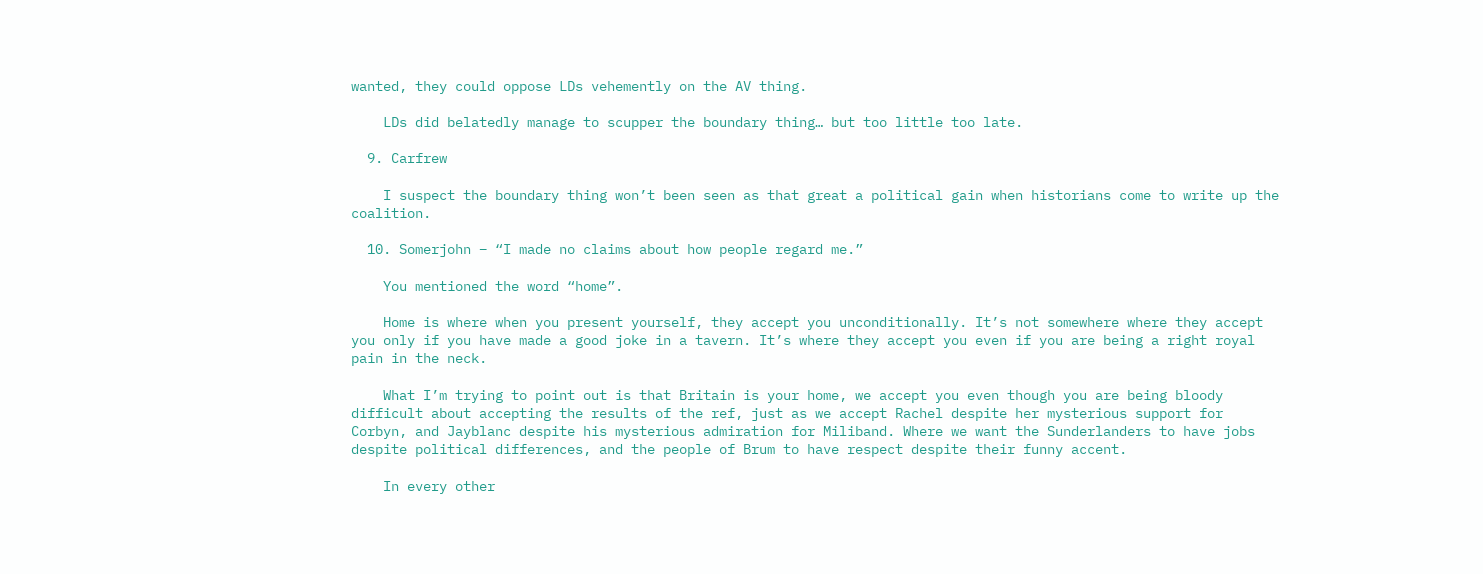wanted, they could oppose LDs vehemently on the AV thing.

    LDs did belatedly manage to scupper the boundary thing… but too little too late.

  9. Carfrew

    I suspect the boundary thing won’t been seen as that great a political gain when historians come to write up the coalition.

  10. Somerjohn – “I made no claims about how people regard me.”

    You mentioned the word “home”.

    Home is where when you present yourself, they accept you unconditionally. It’s not somewhere where they accept you only if you have made a good joke in a tavern. It’s where they accept you even if you are being a right royal pain in the neck.

    What I’m trying to point out is that Britain is your home, we accept you even though you are being bloody difficult about accepting the results of the ref, just as we accept Rachel despite her mysterious support for Corbyn, and Jayblanc despite his mysterious admiration for Miliband. Where we want the Sunderlanders to have jobs despite political differences, and the people of Brum to have respect despite their funny accent.

    In every other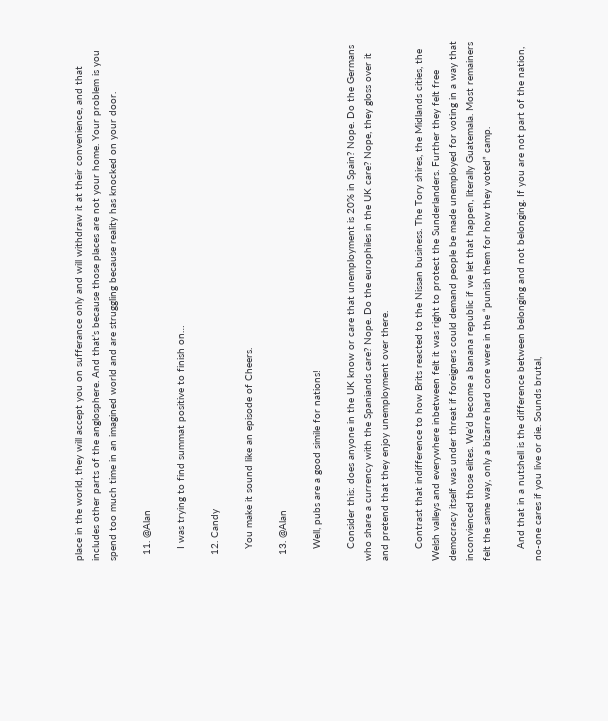place in the world, they will accept you on sufferance only and will withdraw it at their convenience, and that includes other parts of the anglosphere. And that’s because those places are not your home. Your problem is you spend too much time in an imagined world and are struggling because reality has knocked on your door.

  11. @Alan

    I was trying to find summat positive to finish on…

  12. Candy

    You make it sound like an episode of Cheers.

  13. @Alan

    Well, pubs are a good simile for nations!

    Consider this: does anyone in the UK know or care that unemployment is 20% in Spain? Nope. Do the Germans who share a currency with the Spaniands care? Nope. Do the europhiles in the UK care? Nope, they gloss over it and pretend that they enjoy unemployment over there.

    Contrast that indifference to how Brits reacted to the Nissan business. The Tory shires, the Midlands cities, the Welsh valleys and everywhere inbetween felt it was right to protect the Sunderlanders. Further they felt free democracy itself was under threat if foreigners could demand people be made unemployed for voting in a way that inconvienced those elites. We’d become a banana republic if we let that happen, literally Guatemala. Most remainers felt the same way, only a bizarre hard core were in the “punish them for how they voted” camp.

    And that in a nutshell is the difference between belonging and not belonging. If you are not part of the nation, no-one cares if you live or die. Sounds brutal,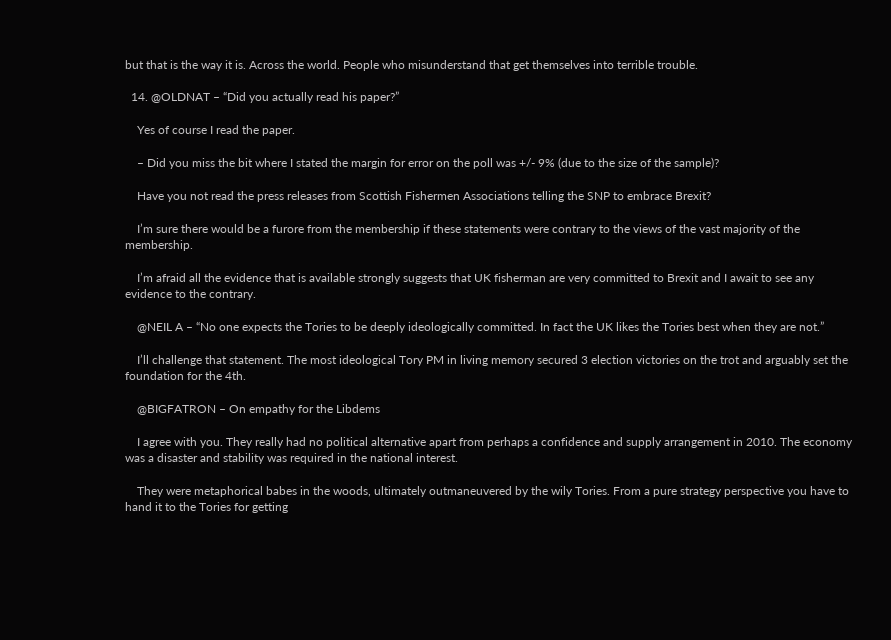but that is the way it is. Across the world. People who misunderstand that get themselves into terrible trouble.

  14. @OLDNAT – “Did you actually read his paper?”

    Yes of course I read the paper.

    – Did you miss the bit where I stated the margin for error on the poll was +/- 9% (due to the size of the sample)?

    Have you not read the press releases from Scottish Fishermen Associations telling the SNP to embrace Brexit?

    I’m sure there would be a furore from the membership if these statements were contrary to the views of the vast majority of the membership.

    I’m afraid all the evidence that is available strongly suggests that UK fisherman are very committed to Brexit and I await to see any evidence to the contrary.

    @NEIL A – “No one expects the Tories to be deeply ideologically committed. In fact the UK likes the Tories best when they are not.”

    I’ll challenge that statement. The most ideological Tory PM in living memory secured 3 election victories on the trot and arguably set the foundation for the 4th.

    @BIGFATRON – On empathy for the Libdems

    I agree with you. They really had no political alternative apart from perhaps a confidence and supply arrangement in 2010. The economy was a disaster and stability was required in the national interest.

    They were metaphorical babes in the woods, ultimately outmaneuvered by the wily Tories. From a pure strategy perspective you have to hand it to the Tories for getting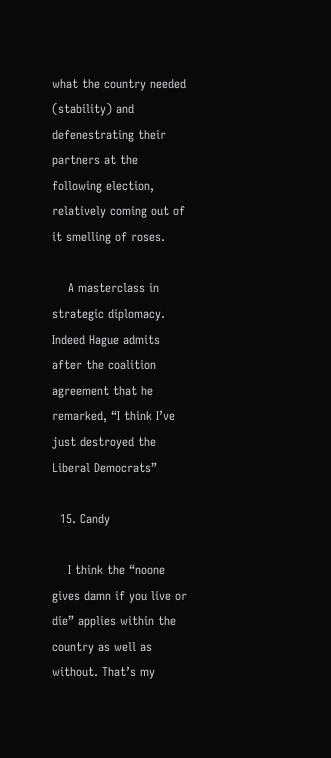what the country needed (stability) and defenestrating their partners at the following election, relatively coming out of it smelling of roses.

    A masterclass in strategic diplomacy. Indeed Hague admits after the coalition agreement that he remarked, “I think I’ve just destroyed the Liberal Democrats”

  15. Candy

    I think the “noone gives damn if you live or die” applies within the country as well as without. That’s my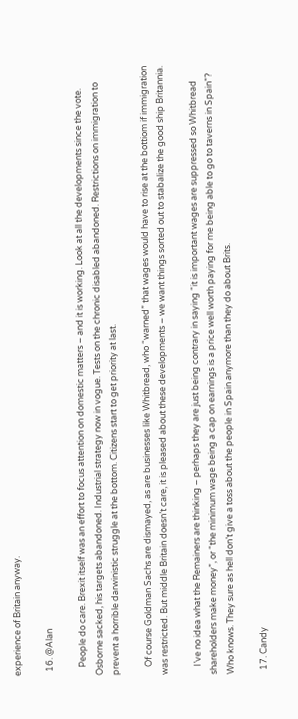experience of Britain anyway.

  16. @Alan

    People do care. Brexit itself was an effort to focus attention on domestic matters – and it is working. Look at all the developments since the vote. Osborne sacked, his targets abandoned. Industrial strategy now in vogue. Tests on the chronic disabled abandoned. Restrictions on immigration to prevent a horrible darwinistic struggle at the bottom. Citizens start to get priority at last.

    Of course Goldman Sachs are dismayed, as are businesses like Whitbread, who “warned” that wages would have to rise at the bottiom if immigration was restricted. But middle Britain doesn’t care, it is pleased about these developments – we want things sorted out to stabalize the good ship Britannia.

    I’ve no idea what the Remainers are thinking – perhaps they are just being contrary in saying “it is important wages are suppressed so Whitbread shareholders make money”, or “the minimum wage being a cap on earnings is a price well worth paying for me being able to go to taverns in Spain”? Who knows. They sure as hell don’t give a toss about the people in Spain anymore than they do about Brits.

  17. Candy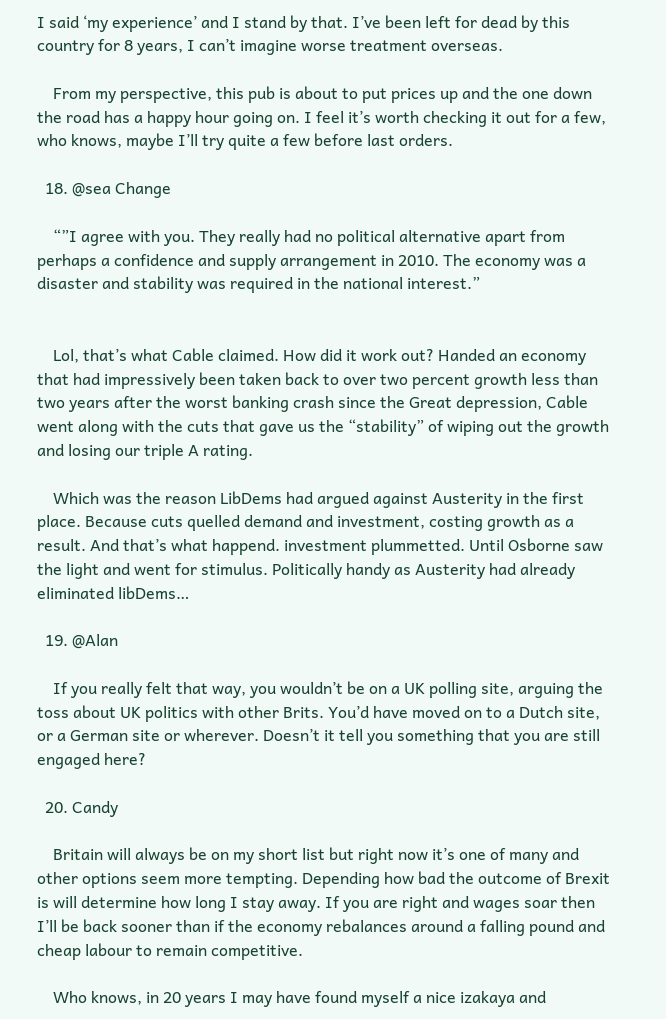I said ‘my experience’ and I stand by that. I’ve been left for dead by this country for 8 years, I can’t imagine worse treatment overseas.

    From my perspective, this pub is about to put prices up and the one down the road has a happy hour going on. I feel it’s worth checking it out for a few, who knows, maybe I’ll try quite a few before last orders.

  18. @sea Change

    “”I agree with you. They really had no political alternative apart from perhaps a confidence and supply arrangement in 2010. The economy was a disaster and stability was required in the national interest.”


    Lol, that’s what Cable claimed. How did it work out? Handed an economy that had impressively been taken back to over two percent growth less than two years after the worst banking crash since the Great depression, Cable went along with the cuts that gave us the “stability” of wiping out the growth and losing our triple A rating.

    Which was the reason LibDems had argued against Austerity in the first place. Because cuts quelled demand and investment, costing growth as a result. And that’s what happend. investment plummetted. Until Osborne saw the light and went for stimulus. Politically handy as Austerity had already eliminated libDems…

  19. @Alan

    If you really felt that way, you wouldn’t be on a UK polling site, arguing the toss about UK politics with other Brits. You’d have moved on to a Dutch site, or a German site or wherever. Doesn’t it tell you something that you are still engaged here?

  20. Candy

    Britain will always be on my short list but right now it’s one of many and other options seem more tempting. Depending how bad the outcome of Brexit is will determine how long I stay away. If you are right and wages soar then I’ll be back sooner than if the economy rebalances around a falling pound and cheap labour to remain competitive.

    Who knows, in 20 years I may have found myself a nice izakaya and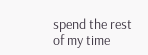spend the rest of my time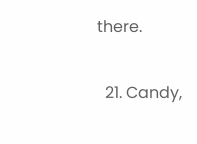there.

  21. Candy,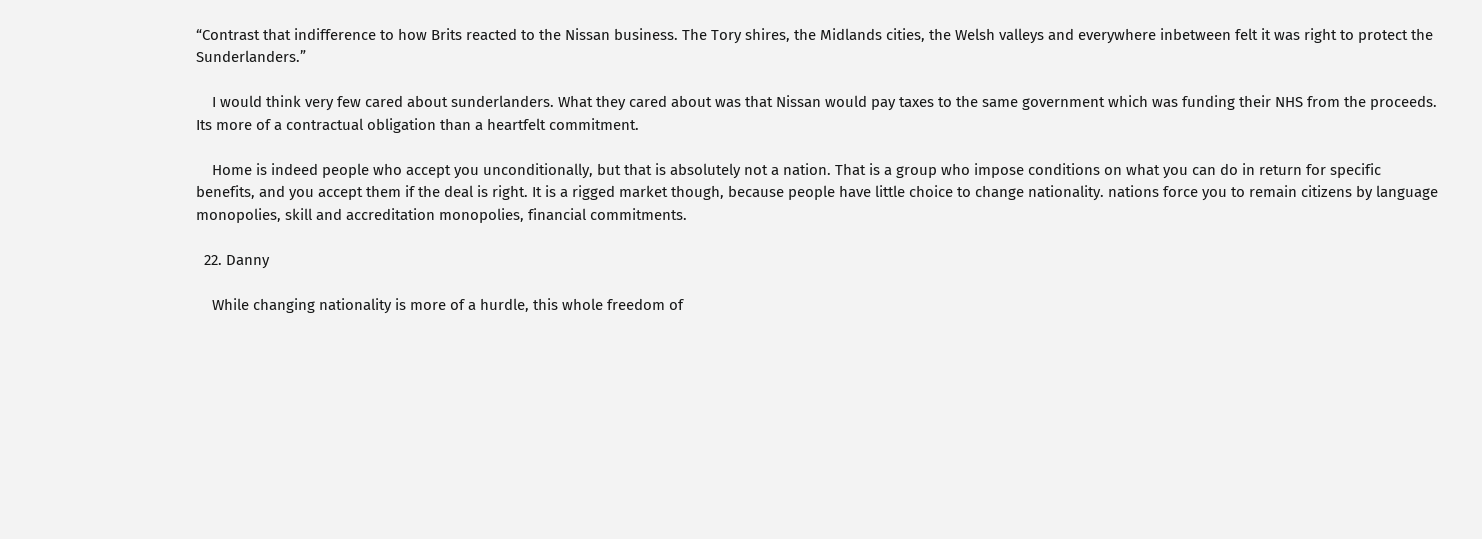“Contrast that indifference to how Brits reacted to the Nissan business. The Tory shires, the Midlands cities, the Welsh valleys and everywhere inbetween felt it was right to protect the Sunderlanders.”

    I would think very few cared about sunderlanders. What they cared about was that Nissan would pay taxes to the same government which was funding their NHS from the proceeds. Its more of a contractual obligation than a heartfelt commitment.

    Home is indeed people who accept you unconditionally, but that is absolutely not a nation. That is a group who impose conditions on what you can do in return for specific benefits, and you accept them if the deal is right. It is a rigged market though, because people have little choice to change nationality. nations force you to remain citizens by language monopolies, skill and accreditation monopolies, financial commitments.

  22. Danny

    While changing nationality is more of a hurdle, this whole freedom of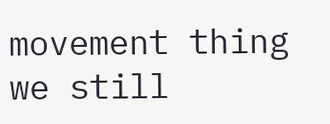movement thing we still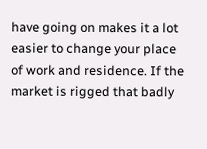have going on makes it a lot easier to change your place of work and residence. If the market is rigged that badly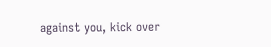against you, kick over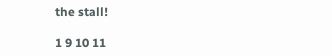the stall!

1 9 10 11